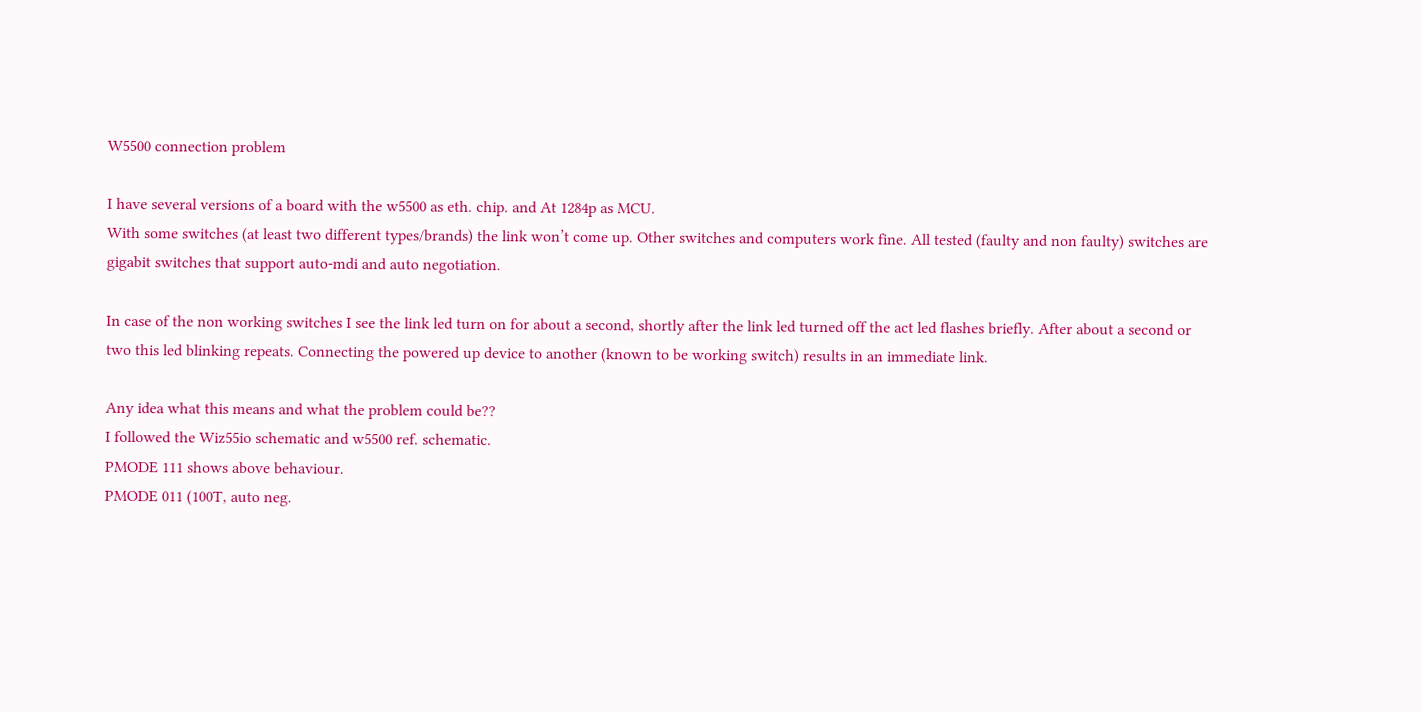W5500 connection problem

I have several versions of a board with the w5500 as eth. chip. and At 1284p as MCU.
With some switches (at least two different types/brands) the link won’t come up. Other switches and computers work fine. All tested (faulty and non faulty) switches are gigabit switches that support auto-mdi and auto negotiation.

In case of the non working switches I see the link led turn on for about a second, shortly after the link led turned off the act led flashes briefly. After about a second or two this led blinking repeats. Connecting the powered up device to another (known to be working switch) results in an immediate link.

Any idea what this means and what the problem could be??
I followed the Wiz55io schematic and w5500 ref. schematic.
PMODE 111 shows above behaviour.
PMODE 011 (100T, auto neg.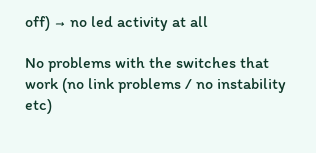off) → no led activity at all

No problems with the switches that work (no link problems / no instability etc)